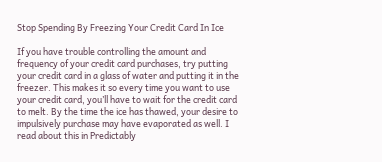Stop Spending By Freezing Your Credit Card In Ice

If you have trouble controlling the amount and frequency of your credit card purchases, try putting your credit card in a glass of water and putting it in the freezer. This makes it so every time you want to use your credit card, you’ll have to wait for the credit card to melt. By the time the ice has thawed, your desire to impulsively purchase may have evaporated as well. I read about this in Predictably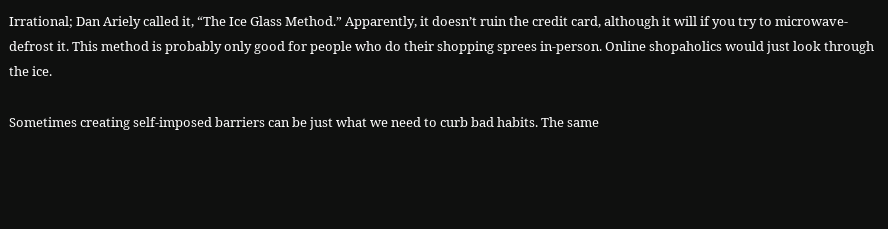Irrational; Dan Ariely called it, “The Ice Glass Method.” Apparently, it doesn’t ruin the credit card, although it will if you try to microwave-defrost it. This method is probably only good for people who do their shopping sprees in-person. Online shopaholics would just look through the ice.

Sometimes creating self-imposed barriers can be just what we need to curb bad habits. The same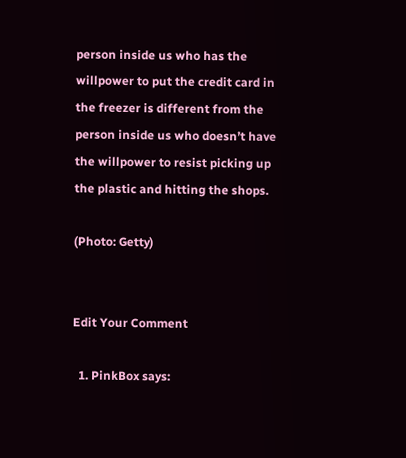person inside us who has the willpower to put the credit card in the freezer is different from the person inside us who doesn’t have the willpower to resist picking up the plastic and hitting the shops.

(Photo: Getty)


Edit Your Comment

  1. PinkBox says: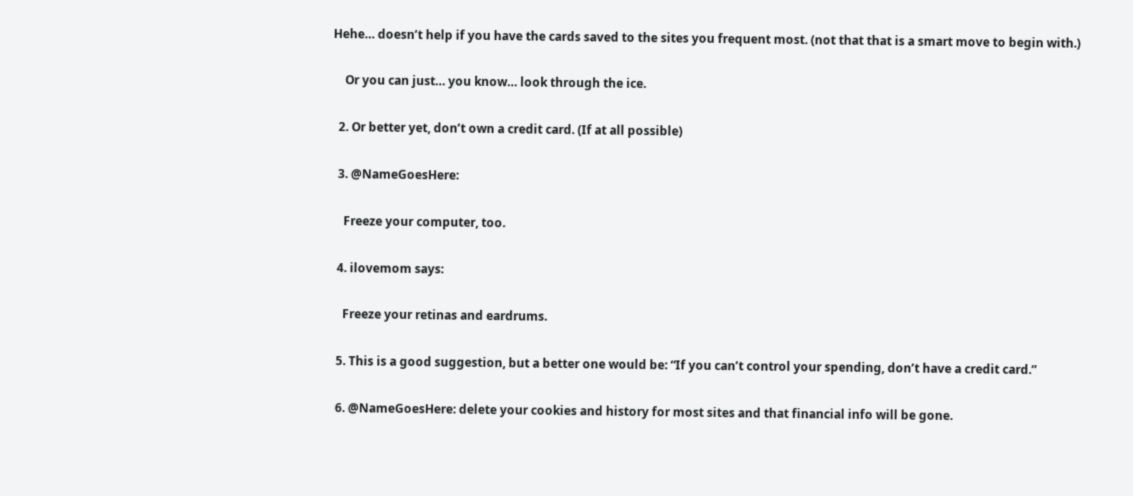Hehe… doesn’t help if you have the cards saved to the sites you frequent most. (not that that is a smart move to begin with.)

    Or you can just… you know… look through the ice.

  2. Or better yet, don’t own a credit card. (If at all possible)

  3. @NameGoesHere:

    Freeze your computer, too.

  4. ilovemom says:

    Freeze your retinas and eardrums.

  5. This is a good suggestion, but a better one would be: “If you can’t control your spending, don’t have a credit card.”

  6. @NameGoesHere: delete your cookies and history for most sites and that financial info will be gone.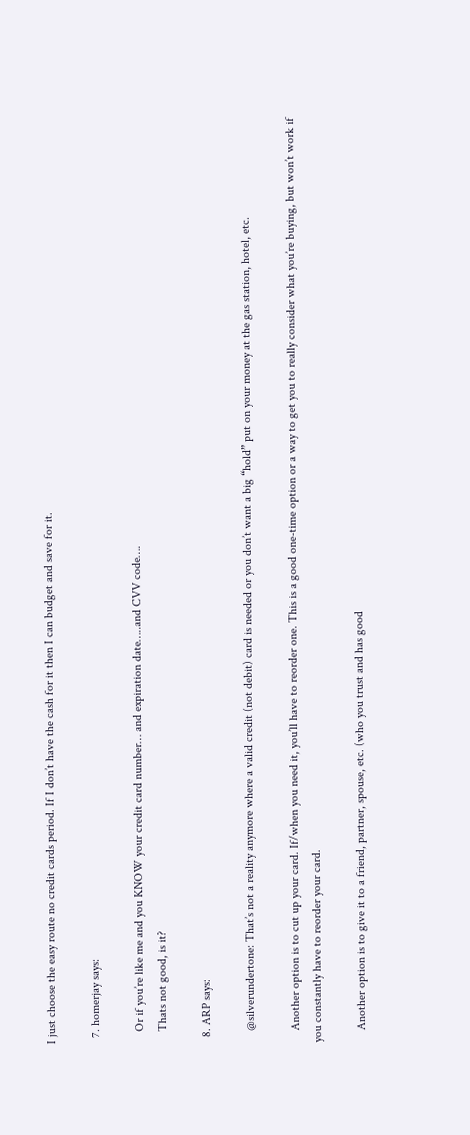I just choose the easy route no credit cards period. If I don’t have the cash for it then I can budget and save for it.

  7. homerjay says:

    Or if you’re like me and you KNOW your credit card number… and expiration date…..and CVV code….
    Thats not good, is it?

  8. ARP says:

    @silverundertone: That’s not a reality anymore where a valid credit (not debit) card is needed or you don’t want a big “hold” put on your money at the gas station, hotel, etc.

    Another option is to cut up your card. If/when you need it, you’ll have to reorder one. This is a good one-time option or a way to get you to really consider what you’re buying, but won’t work if you constantly have to reorder your card.

    Another option is to give it to a friend, partner, spouse, etc. (who you trust and has good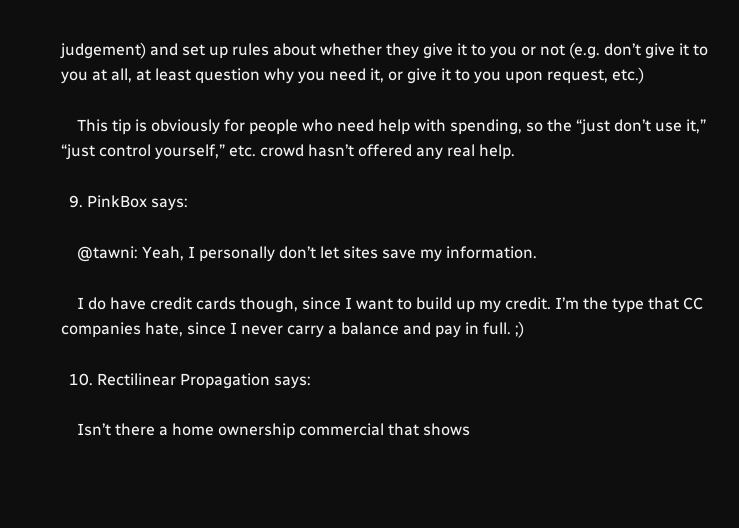judgement) and set up rules about whether they give it to you or not (e.g. don’t give it to you at all, at least question why you need it, or give it to you upon request, etc.)

    This tip is obviously for people who need help with spending, so the “just don’t use it,” “just control yourself,” etc. crowd hasn’t offered any real help.

  9. PinkBox says:

    @tawni: Yeah, I personally don’t let sites save my information.

    I do have credit cards though, since I want to build up my credit. I’m the type that CC companies hate, since I never carry a balance and pay in full. ;)

  10. Rectilinear Propagation says:

    Isn’t there a home ownership commercial that shows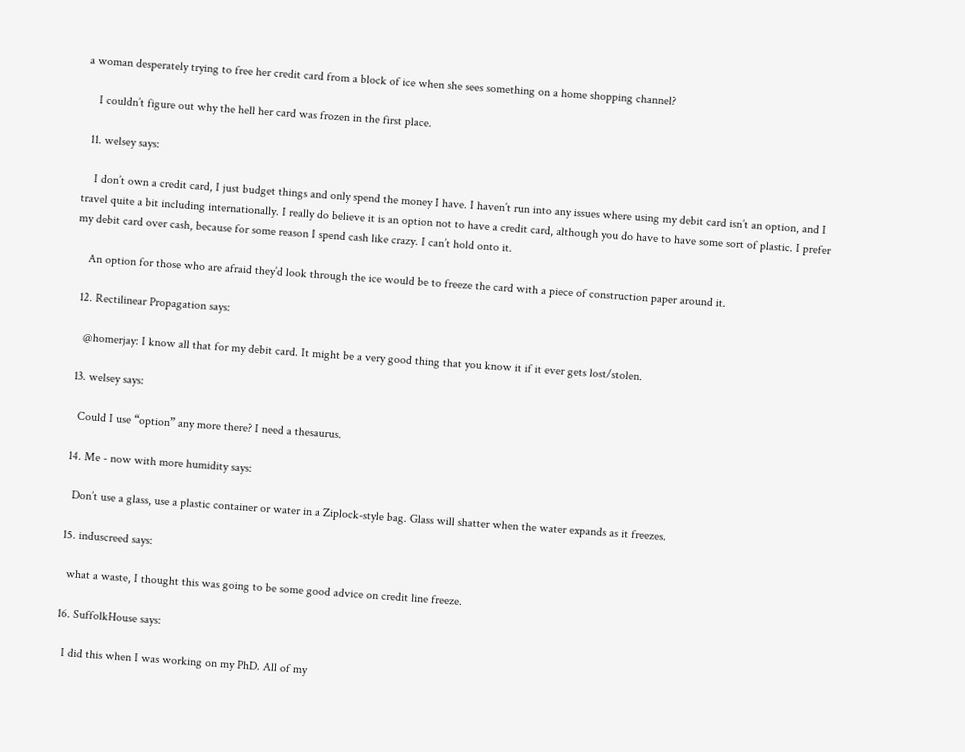a woman desperately trying to free her credit card from a block of ice when she sees something on a home shopping channel?

    I couldn’t figure out why the hell her card was frozen in the first place.

  11. welsey says:

    I don’t own a credit card, I just budget things and only spend the money I have. I haven’t run into any issues where using my debit card isn’t an option, and I travel quite a bit including internationally. I really do believe it is an option not to have a credit card, although you do have to have some sort of plastic. I prefer my debit card over cash, because for some reason I spend cash like crazy. I can’t hold onto it.

    An option for those who are afraid they’d look through the ice would be to freeze the card with a piece of construction paper around it.

  12. Rectilinear Propagation says:

    @homerjay: I know all that for my debit card. It might be a very good thing that you know it if it ever gets lost/stolen.

  13. welsey says:

    Could I use “option” any more there? I need a thesaurus.

  14. Me - now with more humidity says:

    Don’t use a glass, use a plastic container or water in a Ziplock-style bag. Glass will shatter when the water expands as it freezes.

  15. induscreed says:

    what a waste, I thought this was going to be some good advice on credit line freeze.

  16. SuffolkHouse says:

    I did this when I was working on my PhD. All of my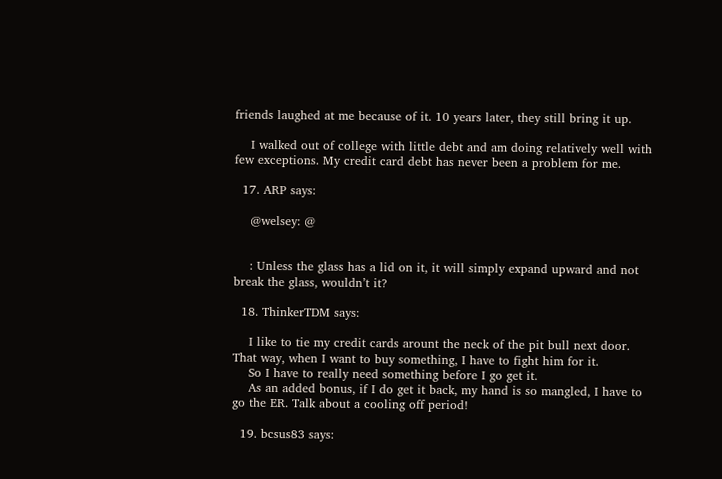friends laughed at me because of it. 10 years later, they still bring it up.

    I walked out of college with little debt and am doing relatively well with few exceptions. My credit card debt has never been a problem for me.

  17. ARP says:

    @welsey: @


    : Unless the glass has a lid on it, it will simply expand upward and not break the glass, wouldn’t it?

  18. ThinkerTDM says:

    I like to tie my credit cards arount the neck of the pit bull next door. That way, when I want to buy something, I have to fight him for it.
    So I have to really need something before I go get it.
    As an added bonus, if I do get it back, my hand is so mangled, I have to go the ER. Talk about a cooling off period!

  19. bcsus83 says: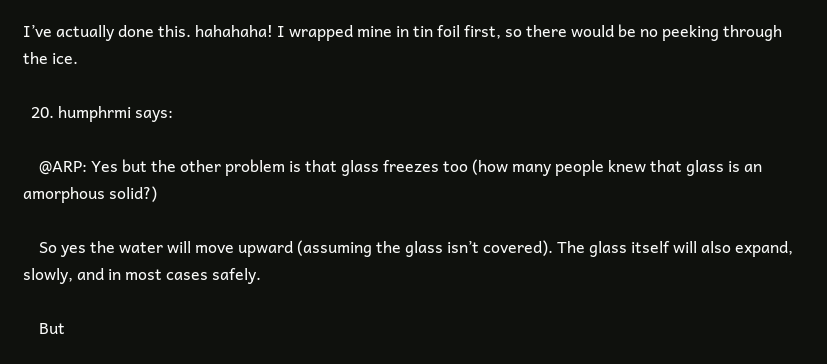I’ve actually done this. hahahaha! I wrapped mine in tin foil first, so there would be no peeking through the ice.

  20. humphrmi says:

    @ARP: Yes but the other problem is that glass freezes too (how many people knew that glass is an amorphous solid?)

    So yes the water will move upward (assuming the glass isn’t covered). The glass itself will also expand, slowly, and in most cases safely.

    But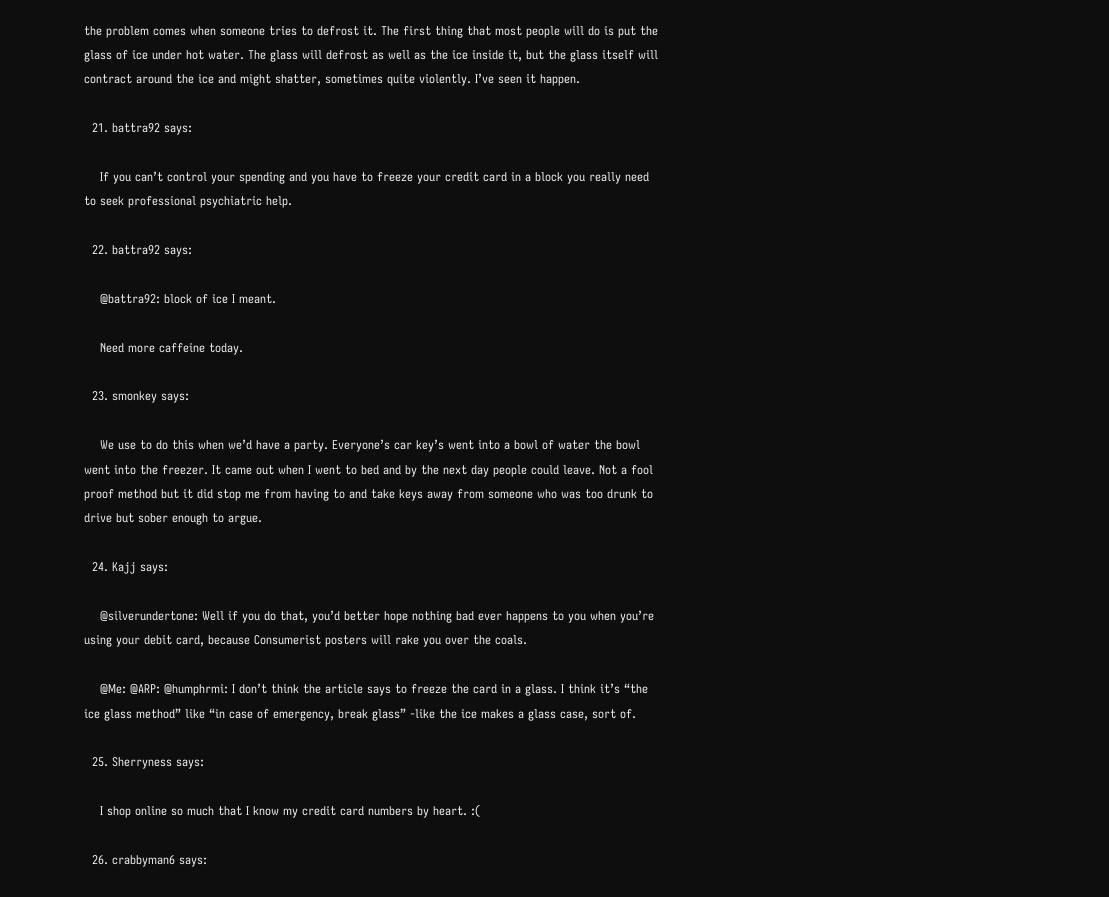the problem comes when someone tries to defrost it. The first thing that most people will do is put the glass of ice under hot water. The glass will defrost as well as the ice inside it, but the glass itself will contract around the ice and might shatter, sometimes quite violently. I’ve seen it happen.

  21. battra92 says:

    If you can’t control your spending and you have to freeze your credit card in a block you really need to seek professional psychiatric help.

  22. battra92 says:

    @battra92: block of ice I meant.

    Need more caffeine today.

  23. smonkey says:

    We use to do this when we’d have a party. Everyone’s car key’s went into a bowl of water the bowl went into the freezer. It came out when I went to bed and by the next day people could leave. Not a fool proof method but it did stop me from having to and take keys away from someone who was too drunk to drive but sober enough to argue.

  24. Kajj says:

    @silverundertone: Well if you do that, you’d better hope nothing bad ever happens to you when you’re using your debit card, because Consumerist posters will rake you over the coals.

    @Me: @ARP: @humphrmi: I don’t think the article says to freeze the card in a glass. I think it’s “the ice glass method” like “in case of emergency, break glass” -like the ice makes a glass case, sort of.

  25. Sherryness says:

    I shop online so much that I know my credit card numbers by heart. :(

  26. crabbyman6 says: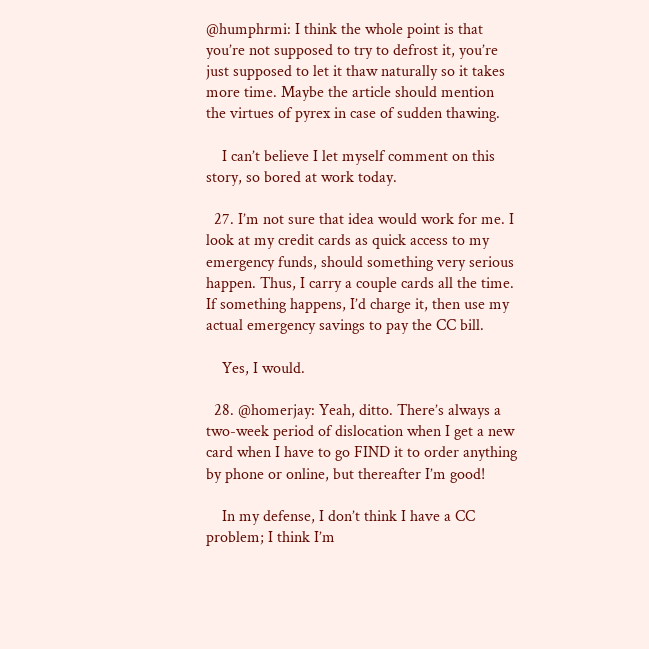@humphrmi: I think the whole point is that you’re not supposed to try to defrost it, you’re just supposed to let it thaw naturally so it takes more time. Maybe the article should mention the virtues of pyrex in case of sudden thawing.

    I can’t believe I let myself comment on this story, so bored at work today.

  27. I’m not sure that idea would work for me. I look at my credit cards as quick access to my emergency funds, should something very serious happen. Thus, I carry a couple cards all the time. If something happens, I’d charge it, then use my actual emergency savings to pay the CC bill.

    Yes, I would.

  28. @homerjay: Yeah, ditto. There’s always a two-week period of dislocation when I get a new card when I have to go FIND it to order anything by phone or online, but thereafter I’m good!

    In my defense, I don’t think I have a CC problem; I think I’m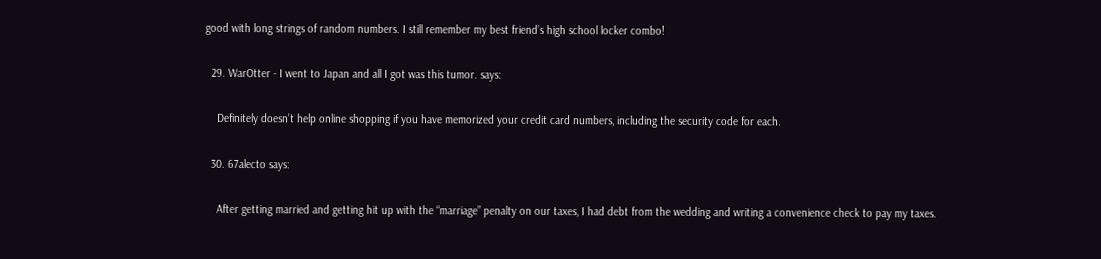good with long strings of random numbers. I still remember my best friend’s high school locker combo!

  29. WarOtter - I went to Japan and all I got was this tumor. says:

    Definitely doesn’t help online shopping if you have memorized your credit card numbers, including the security code for each.

  30. 67alecto says:

    After getting married and getting hit up with the “marriage” penalty on our taxes, I had debt from the wedding and writing a convenience check to pay my taxes.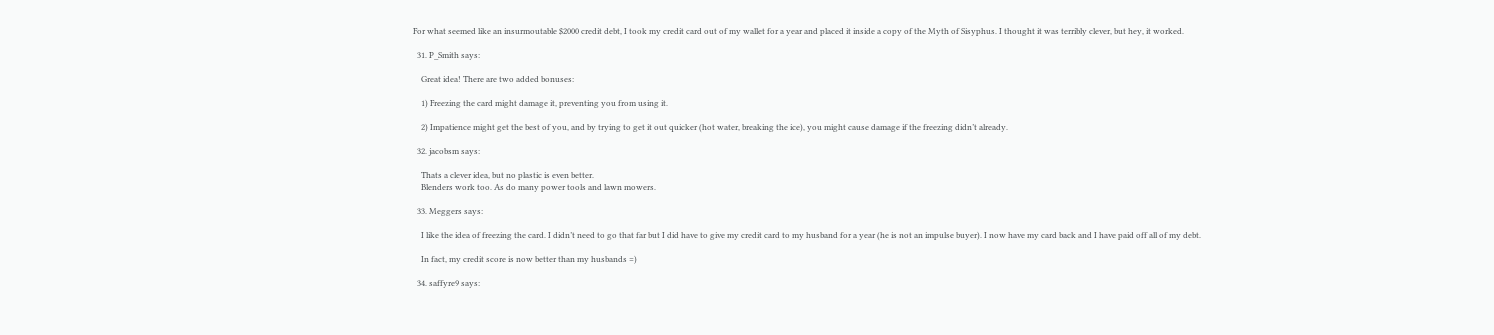For what seemed like an insurmoutable $2000 credit debt, I took my credit card out of my wallet for a year and placed it inside a copy of the Myth of Sisyphus. I thought it was terribly clever, but hey, it worked.

  31. P_Smith says:

    Great idea! There are two added bonuses:

    1) Freezing the card might damage it, preventing you from using it.

    2) Impatience might get the best of you, and by trying to get it out quicker (hot water, breaking the ice), you might cause damage if the freezing didn’t already.

  32. jacobsm says:

    Thats a clever idea, but no plastic is even better.
    Blenders work too. As do many power tools and lawn mowers.

  33. Meggers says:

    I like the idea of freezing the card. I didn’t need to go that far but I did have to give my credit card to my husband for a year (he is not an impulse buyer). I now have my card back and I have paid off all of my debt.

    In fact, my credit score is now better than my husbands =)

  34. saffyre9 says: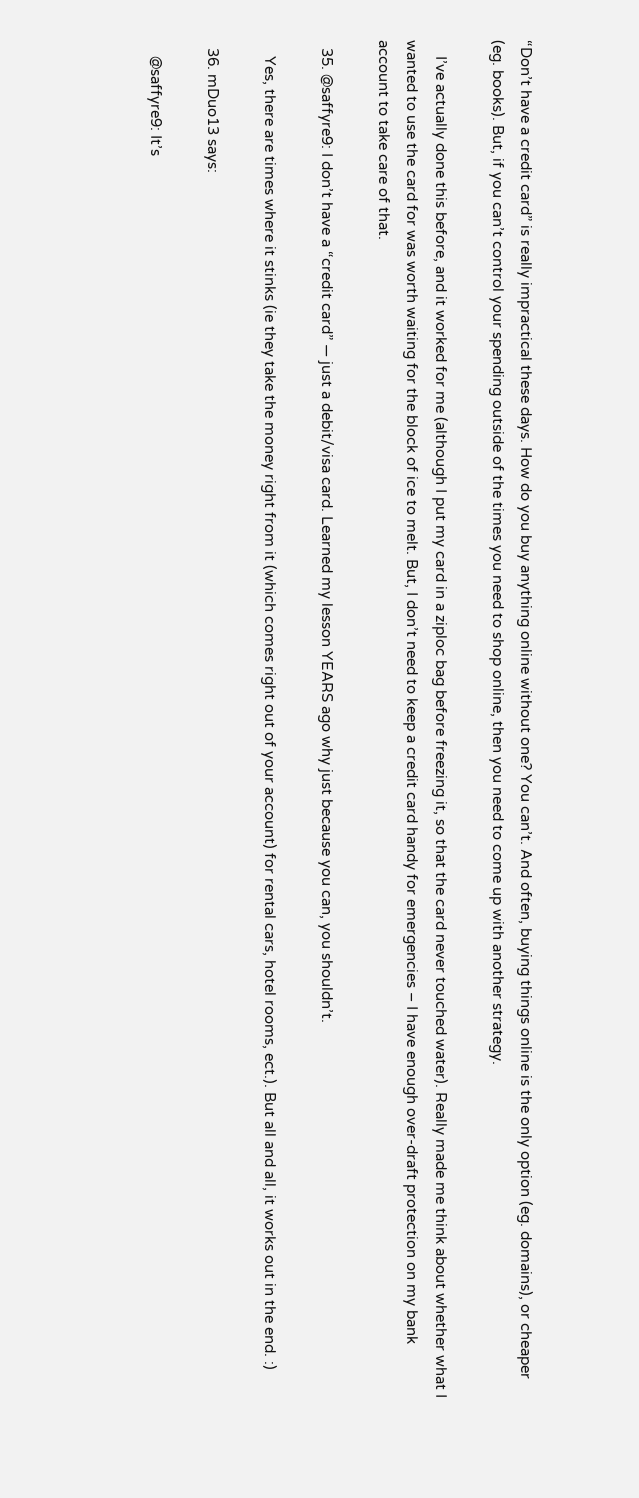“Don’t have a credit card” is really impractical these days. How do you buy anything online without one? You can’t. And often, buying things online is the only option (eg. domains), or cheaper (eg. books). But, if you can’t control your spending outside of the times you need to shop online, then you need to come up with another strategy.

    I’ve actually done this before, and it worked for me (although I put my card in a ziploc bag before freezing it, so that the card never touched water). Really made me think about whether what I wanted to use the card for was worth waiting for the block of ice to melt. But, I don’t need to keep a credit card handy for emergencies – I have enough over-draft protection on my bank account to take care of that.

  35. @saffyre9: I don’t have a “credit card” — just a debit/visa card. Learned my lesson YEARS ago why just because you can, you shouldn’t.

    Yes, there are times where it stinks (ie they take the money right from it (which comes right out of your account) for rental cars, hotel rooms, ect.). But all and all, it works out in the end. :)

  36. mDuo13 says:

    @saffyre9: It’s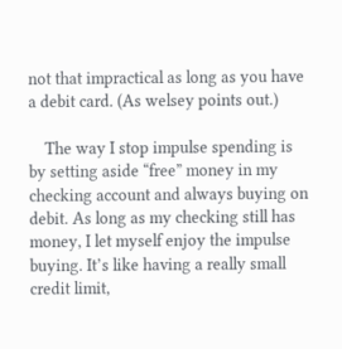not that impractical as long as you have a debit card. (As welsey points out.)

    The way I stop impulse spending is by setting aside “free” money in my checking account and always buying on debit. As long as my checking still has money, I let myself enjoy the impulse buying. It’s like having a really small credit limit,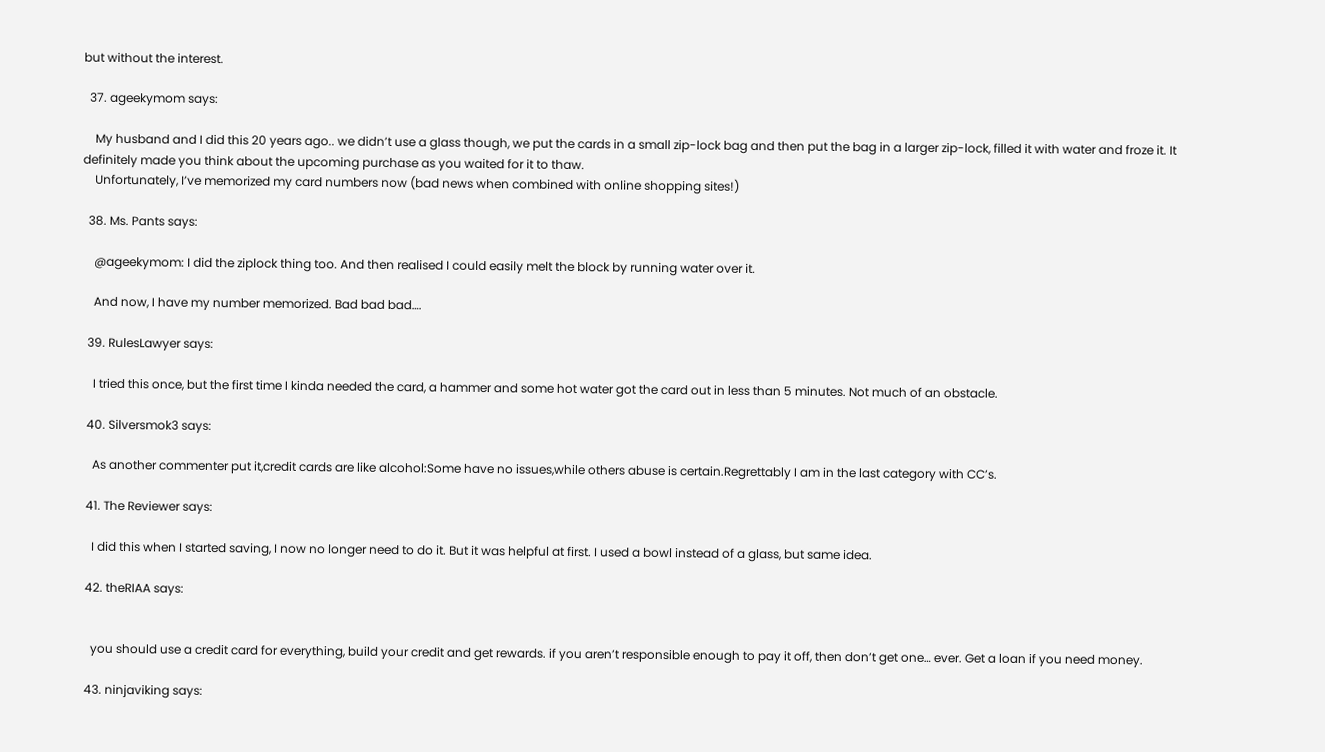but without the interest.

  37. ageekymom says:

    My husband and I did this 20 years ago.. we didn’t use a glass though, we put the cards in a small zip-lock bag and then put the bag in a larger zip-lock, filled it with water and froze it. It definitely made you think about the upcoming purchase as you waited for it to thaw.
    Unfortunately, I’ve memorized my card numbers now (bad news when combined with online shopping sites!)

  38. Ms. Pants says:

    @ageekymom: I did the ziplock thing too. And then realised I could easily melt the block by running water over it.

    And now, I have my number memorized. Bad bad bad….

  39. RulesLawyer says:

    I tried this once, but the first time I kinda needed the card, a hammer and some hot water got the card out in less than 5 minutes. Not much of an obstacle.

  40. Silversmok3 says:

    As another commenter put it,credit cards are like alcohol:Some have no issues,while others abuse is certain.Regrettably I am in the last category with CC’s.

  41. The Reviewer says:

    I did this when I started saving, I now no longer need to do it. But it was helpful at first. I used a bowl instead of a glass, but same idea.

  42. theRIAA says:


    you should use a credit card for everything, build your credit and get rewards. if you aren’t responsible enough to pay it off, then don’t get one… ever. Get a loan if you need money.

  43. ninjaviking says: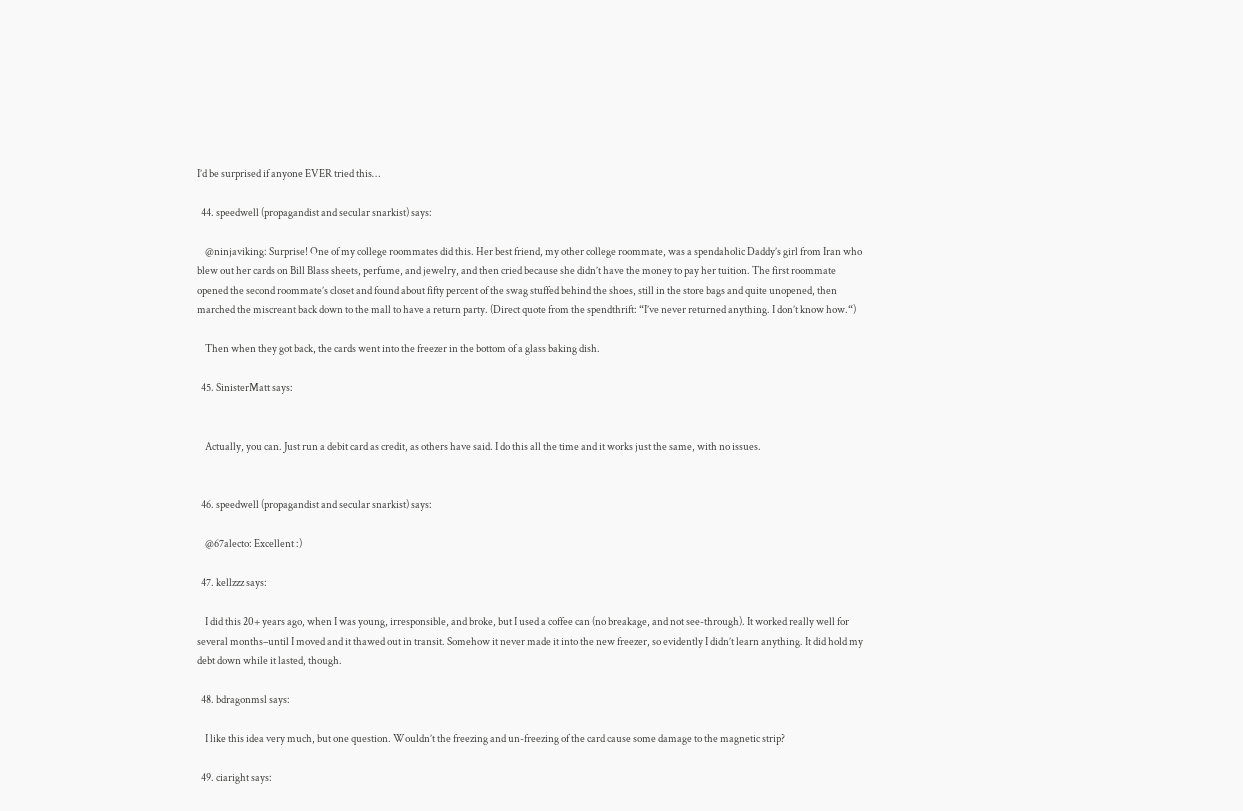I’d be surprised if anyone EVER tried this…

  44. speedwell (propagandist and secular snarkist) says:

    @ninjaviking: Surprise! One of my college roommates did this. Her best friend, my other college roommate, was a spendaholic Daddy’s girl from Iran who blew out her cards on Bill Blass sheets, perfume, and jewelry, and then cried because she didn’t have the money to pay her tuition. The first roommate opened the second roommate’s closet and found about fifty percent of the swag stuffed behind the shoes, still in the store bags and quite unopened, then marched the miscreant back down to the mall to have a return party. (Direct quote from the spendthrift: “I’ve never returned anything. I don’t know how.“)

    Then when they got back, the cards went into the freezer in the bottom of a glass baking dish.

  45. SinisterMatt says:


    Actually, you can. Just run a debit card as credit, as others have said. I do this all the time and it works just the same, with no issues.


  46. speedwell (propagandist and secular snarkist) says:

    @67alecto: Excellent :)

  47. kellzzz says:

    I did this 20+ years ago, when I was young, irresponsible, and broke, but I used a coffee can (no breakage, and not see-through). It worked really well for several months–until I moved and it thawed out in transit. Somehow it never made it into the new freezer, so evidently I didn’t learn anything. It did hold my debt down while it lasted, though.

  48. bdragonmsl says:

    I like this idea very much, but one question. Wouldn’t the freezing and un-freezing of the card cause some damage to the magnetic strip?

  49. ciaright says: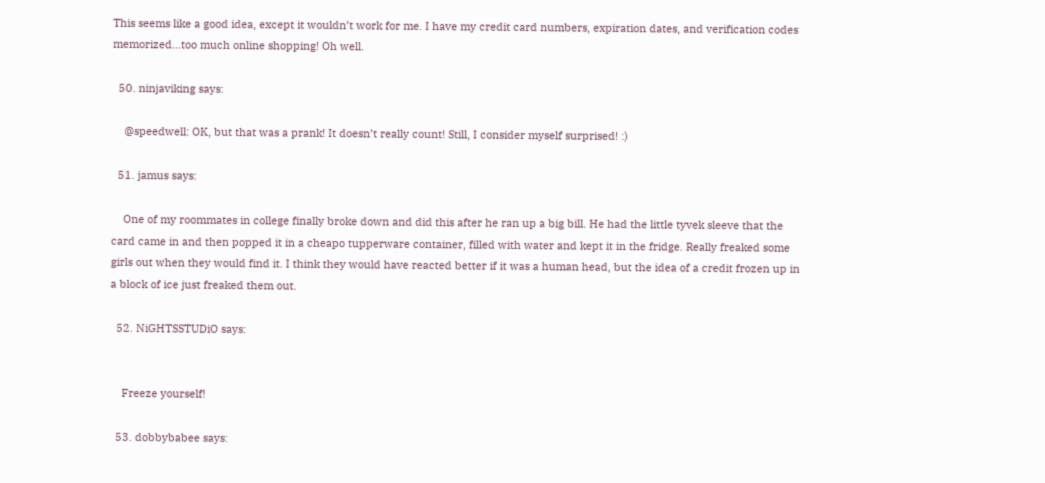This seems like a good idea, except it wouldn’t work for me. I have my credit card numbers, expiration dates, and verification codes memorized…too much online shopping! Oh well.

  50. ninjaviking says:

    @speedwell: OK, but that was a prank! It doesn’t really count! Still, I consider myself surprised! :)

  51. jamus says:

    One of my roommates in college finally broke down and did this after he ran up a big bill. He had the little tyvek sleeve that the card came in and then popped it in a cheapo tupperware container, filled with water and kept it in the fridge. Really freaked some girls out when they would find it. I think they would have reacted better if it was a human head, but the idea of a credit frozen up in a block of ice just freaked them out.

  52. NiGHTSSTUDiO says:


    Freeze yourself!

  53. dobbybabee says: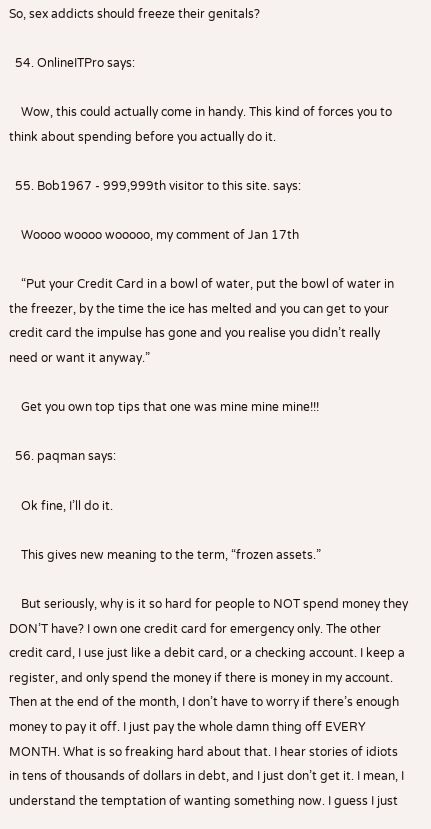So, sex addicts should freeze their genitals?

  54. OnlineITPro says:

    Wow, this could actually come in handy. This kind of forces you to think about spending before you actually do it.

  55. Bob1967 - 999,999th visitor to this site. says:

    Woooo woooo wooooo, my comment of Jan 17th

    “Put your Credit Card in a bowl of water, put the bowl of water in the freezer, by the time the ice has melted and you can get to your credit card the impulse has gone and you realise you didn’t really need or want it anyway.”

    Get you own top tips that one was mine mine mine!!!

  56. paqman says:

    Ok fine, I’ll do it.

    This gives new meaning to the term, “frozen assets.”

    But seriously, why is it so hard for people to NOT spend money they DON’T have? I own one credit card for emergency only. The other credit card, I use just like a debit card, or a checking account. I keep a register, and only spend the money if there is money in my account. Then at the end of the month, I don’t have to worry if there’s enough money to pay it off. I just pay the whole damn thing off EVERY MONTH. What is so freaking hard about that. I hear stories of idiots in tens of thousands of dollars in debt, and I just don’t get it. I mean, I understand the temptation of wanting something now. I guess I just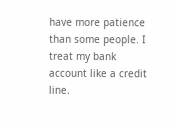have more patience than some people. I treat my bank account like a credit line.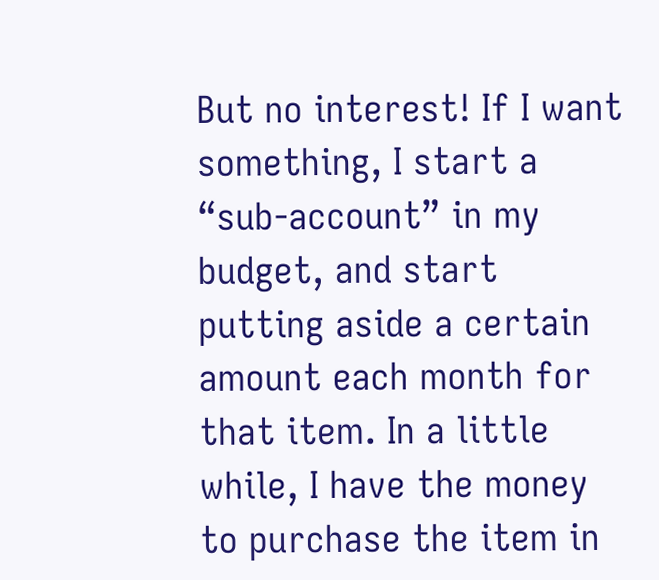But no interest! If I want something, I start a “sub-account” in my budget, and start putting aside a certain amount each month for that item. In a little while, I have the money to purchase the item in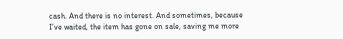cash. And there is no interest. And sometimes, because I’ve waited, the item has gone on sale, saving me more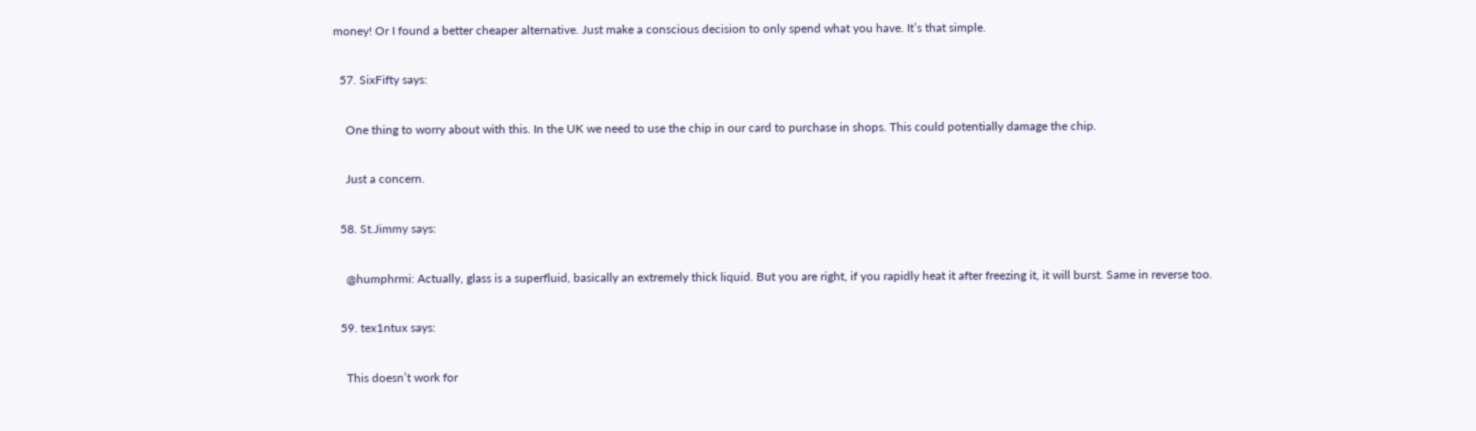money! Or I found a better cheaper alternative. Just make a conscious decision to only spend what you have. It’s that simple.

  57. SixFifty says:

    One thing to worry about with this. In the UK we need to use the chip in our card to purchase in shops. This could potentially damage the chip.

    Just a concern.

  58. St.Jimmy says:

    @humphrmi: Actually, glass is a superfluid, basically an extremely thick liquid. But you are right, if you rapidly heat it after freezing it, it will burst. Same in reverse too.

  59. tex1ntux says:

    This doesn’t work for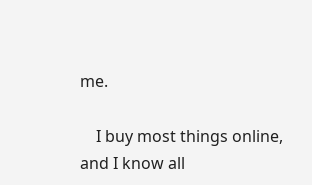me.

    I buy most things online, and I know all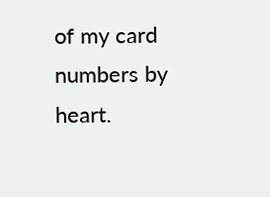of my card numbers by heart.